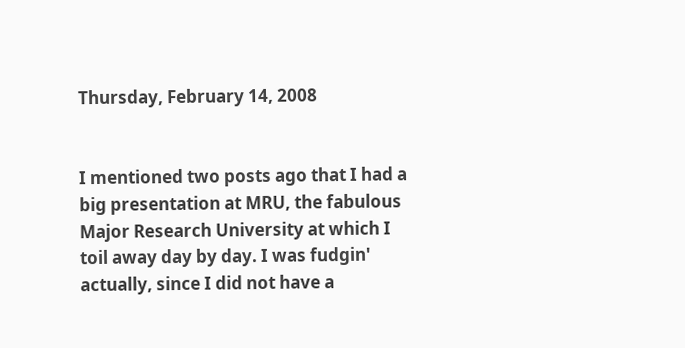Thursday, February 14, 2008


I mentioned two posts ago that I had a big presentation at MRU, the fabulous Major Research University at which I toil away day by day. I was fudgin' actually, since I did not have a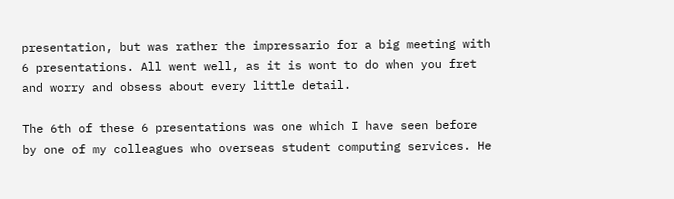presentation, but was rather the impressario for a big meeting with 6 presentations. All went well, as it is wont to do when you fret and worry and obsess about every little detail.

The 6th of these 6 presentations was one which I have seen before by one of my colleagues who overseas student computing services. He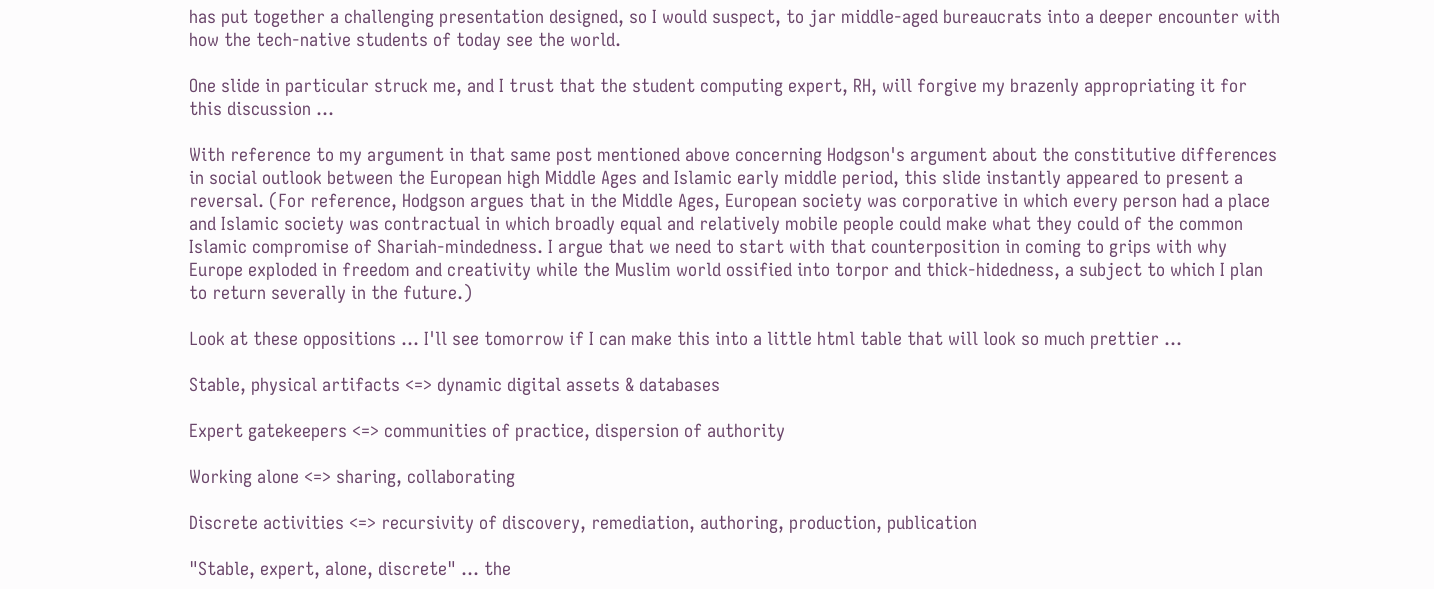has put together a challenging presentation designed, so I would suspect, to jar middle-aged bureaucrats into a deeper encounter with how the tech-native students of today see the world.

One slide in particular struck me, and I trust that the student computing expert, RH, will forgive my brazenly appropriating it for this discussion ...

With reference to my argument in that same post mentioned above concerning Hodgson's argument about the constitutive differences in social outlook between the European high Middle Ages and Islamic early middle period, this slide instantly appeared to present a reversal. (For reference, Hodgson argues that in the Middle Ages, European society was corporative in which every person had a place and Islamic society was contractual in which broadly equal and relatively mobile people could make what they could of the common Islamic compromise of Shariah-mindedness. I argue that we need to start with that counterposition in coming to grips with why Europe exploded in freedom and creativity while the Muslim world ossified into torpor and thick-hidedness, a subject to which I plan to return severally in the future.)

Look at these oppositions ... I'll see tomorrow if I can make this into a little html table that will look so much prettier ...

Stable, physical artifacts <=> dynamic digital assets & databases

Expert gatekeepers <=> communities of practice, dispersion of authority

Working alone <=> sharing, collaborating

Discrete activities <=> recursivity of discovery, remediation, authoring, production, publication

"Stable, expert, alone, discrete" ... the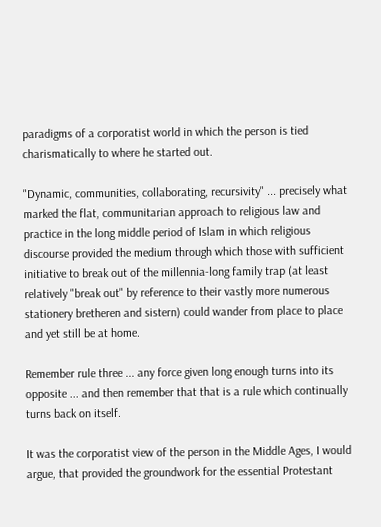paradigms of a corporatist world in which the person is tied charismatically to where he started out.

"Dynamic, communities, collaborating, recursivity" ... precisely what marked the flat, communitarian approach to religious law and practice in the long middle period of Islam in which religious discourse provided the medium through which those with sufficient initiative to break out of the millennia-long family trap (at least relatively "break out" by reference to their vastly more numerous stationery bretheren and sistern) could wander from place to place and yet still be at home.

Remember rule three ... any force given long enough turns into its opposite ... and then remember that that is a rule which continually turns back on itself.

It was the corporatist view of the person in the Middle Ages, I would argue, that provided the groundwork for the essential Protestant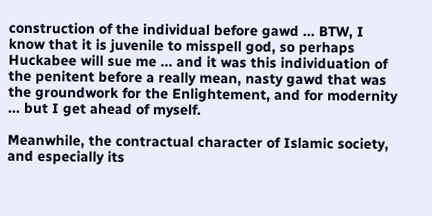construction of the individual before gawd ... BTW, I know that it is juvenile to misspell god, so perhaps Huckabee will sue me ... and it was this individuation of the penitent before a really mean, nasty gawd that was the groundwork for the Enlightement, and for modernity ... but I get ahead of myself.

Meanwhile, the contractual character of Islamic society, and especially its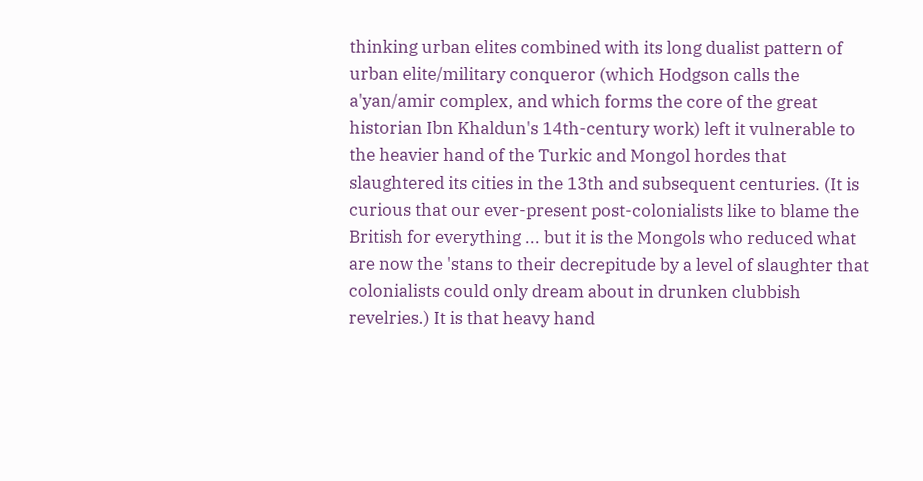thinking urban elites combined with its long dualist pattern of urban elite/military conqueror (which Hodgson calls the a'yan/amir complex, and which forms the core of the great historian Ibn Khaldun's 14th-century work) left it vulnerable to the heavier hand of the Turkic and Mongol hordes that slaughtered its cities in the 13th and subsequent centuries. (It is curious that our ever-present post-colonialists like to blame the British for everything ... but it is the Mongols who reduced what are now the 'stans to their decrepitude by a level of slaughter that colonialists could only dream about in drunken clubbish revelries.) It is that heavy hand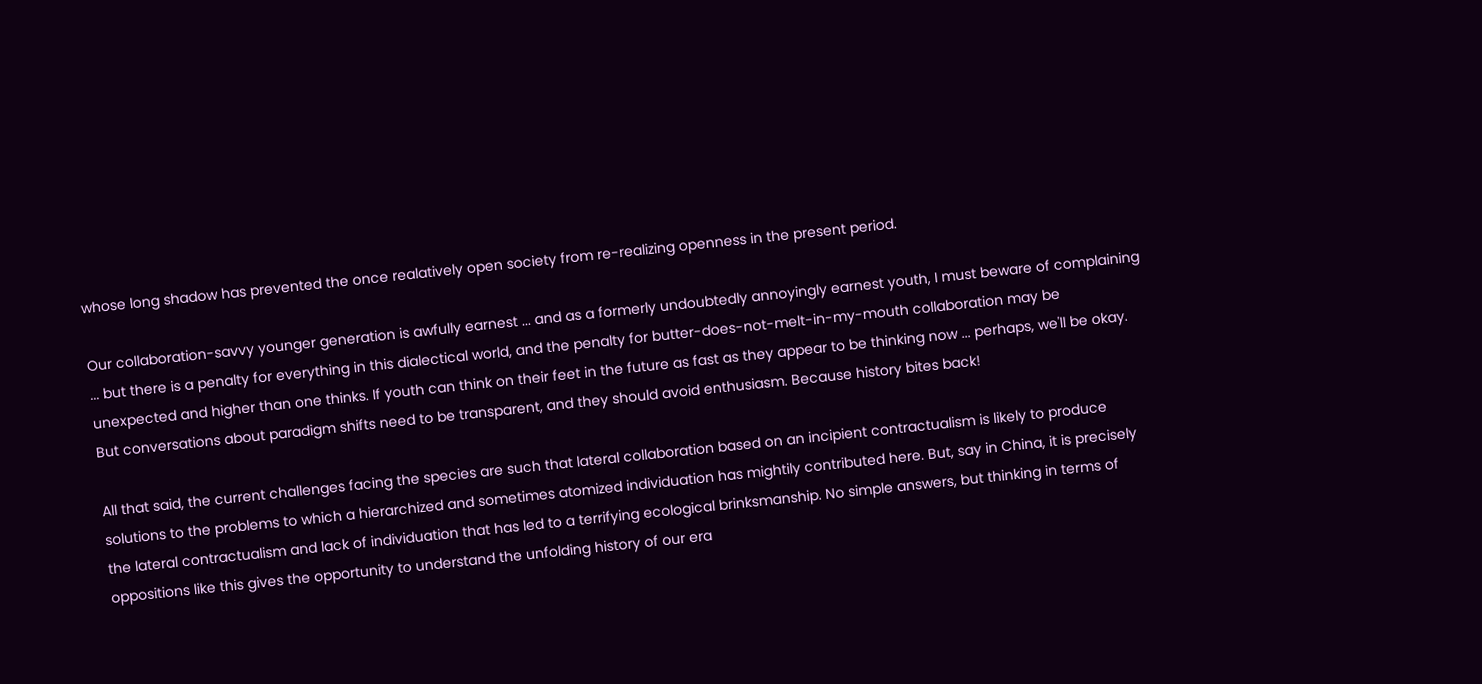whose long shadow has prevented the once realatively open society from re-realizing openness in the present period.

Our collaboration-savvy younger generation is awfully earnest ... and as a formerly undoubtedly annoyingly earnest youth, I must beware of complaining ... but there is a penalty for everything in this dialectical world, and the penalty for butter-does-not-melt-in-my-mouth collaboration may be unexpected and higher than one thinks. If youth can think on their feet in the future as fast as they appear to be thinking now ... perhaps, we'll be okay. But conversations about paradigm shifts need to be transparent, and they should avoid enthusiasm. Because history bites back!

All that said, the current challenges facing the species are such that lateral collaboration based on an incipient contractualism is likely to produce solutions to the problems to which a hierarchized and sometimes atomized individuation has mightily contributed here. But, say in China, it is precisely the lateral contractualism and lack of individuation that has led to a terrifying ecological brinksmanship. No simple answers, but thinking in terms of oppositions like this gives the opportunity to understand the unfolding history of our era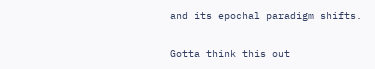and its epochal paradigm shifts.

Gotta think this out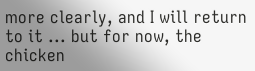more clearly, and I will return to it ... but for now, the chicken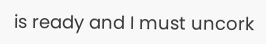is ready and I must uncork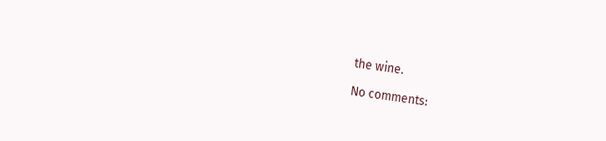the wine.

No comments: